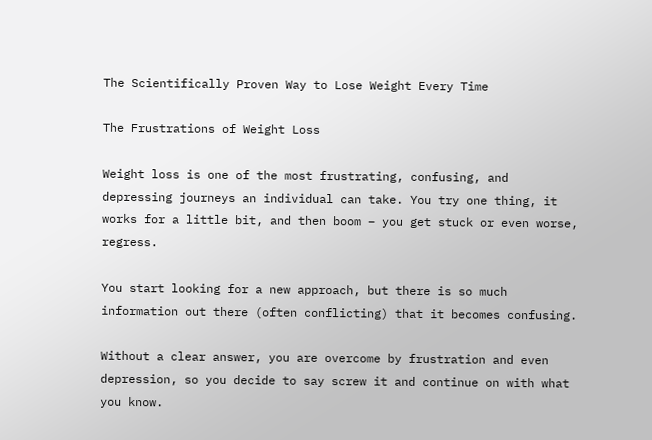The Scientifically Proven Way to Lose Weight Every Time

The Frustrations of Weight Loss

Weight loss is one of the most frustrating, confusing, and depressing journeys an individual can take. You try one thing, it works for a little bit, and then boom – you get stuck or even worse, regress.

You start looking for a new approach, but there is so much information out there (often conflicting) that it becomes confusing.

Without a clear answer, you are overcome by frustration and even depression, so you decide to say screw it and continue on with what you know.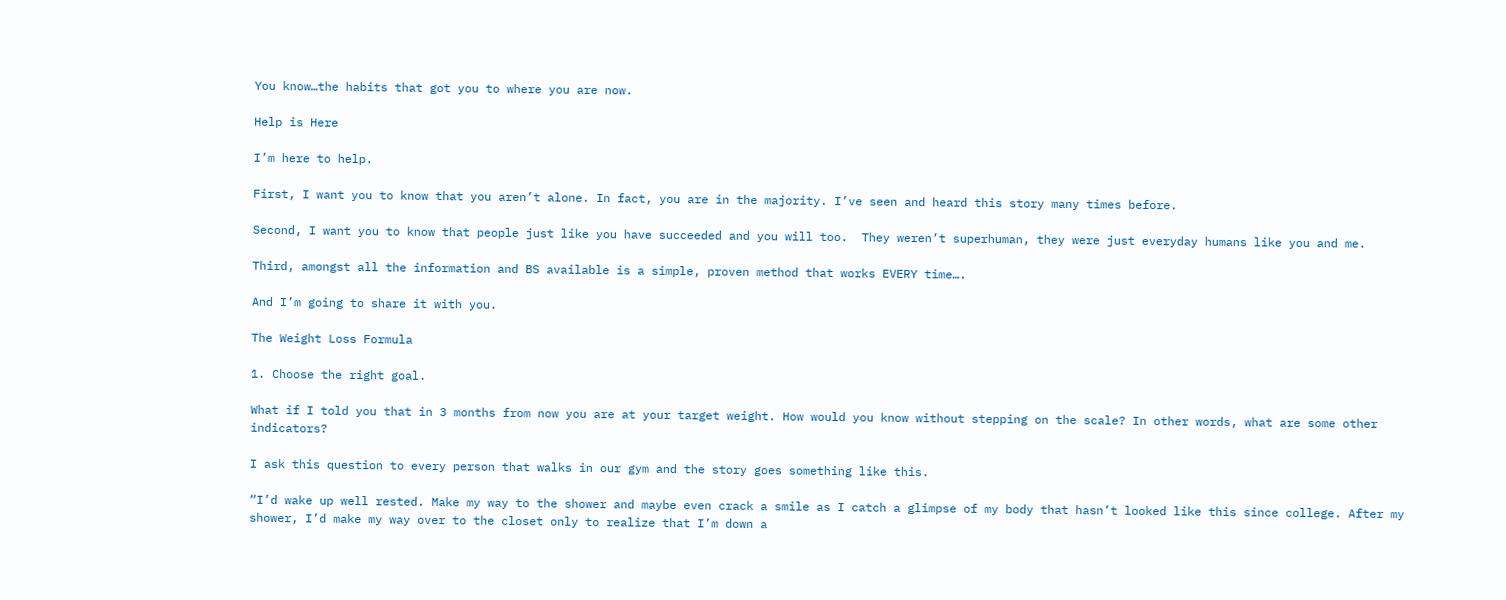You know…the habits that got you to where you are now.

Help is Here

I’m here to help.

First, I want you to know that you aren’t alone. In fact, you are in the majority. I’ve seen and heard this story many times before.

Second, I want you to know that people just like you have succeeded and you will too.  They weren’t superhuman, they were just everyday humans like you and me.

Third, amongst all the information and BS available is a simple, proven method that works EVERY time….

And I’m going to share it with you.

The Weight Loss Formula

1. Choose the right goal.

What if I told you that in 3 months from now you are at your target weight. How would you know without stepping on the scale? In other words, what are some other indicators?

I ask this question to every person that walks in our gym and the story goes something like this.

“I’d wake up well rested. Make my way to the shower and maybe even crack a smile as I catch a glimpse of my body that hasn’t looked like this since college. After my shower, I’d make my way over to the closet only to realize that I’m down a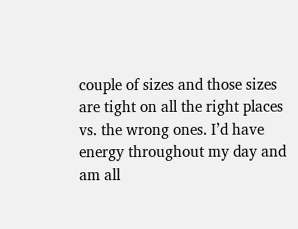couple of sizes and those sizes are tight on all the right places vs. the wrong ones. I’d have energy throughout my day and am all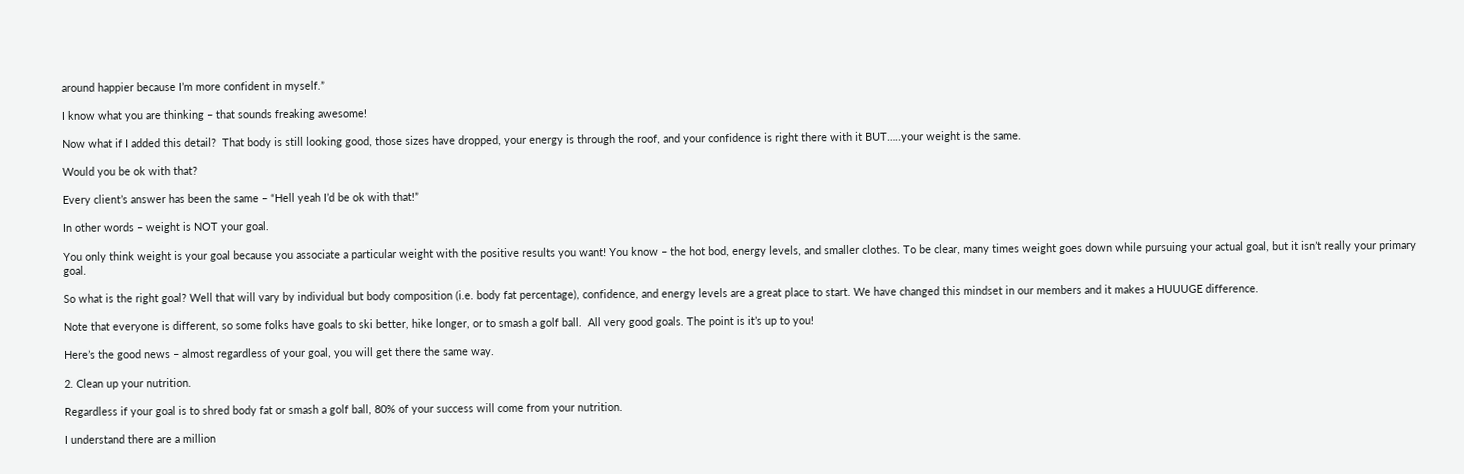around happier because I’m more confident in myself.”

I know what you are thinking – that sounds freaking awesome!

Now what if I added this detail?  That body is still looking good, those sizes have dropped, your energy is through the roof, and your confidence is right there with it BUT…..your weight is the same.

Would you be ok with that?

Every client’s answer has been the same – “Hell yeah I’d be ok with that!”

In other words – weight is NOT your goal.

You only think weight is your goal because you associate a particular weight with the positive results you want! You know – the hot bod, energy levels, and smaller clothes. To be clear, many times weight goes down while pursuing your actual goal, but it isn’t really your primary goal.

So what is the right goal? Well that will vary by individual but body composition (i.e. body fat percentage), confidence, and energy levels are a great place to start. We have changed this mindset in our members and it makes a HUUUGE difference.

Note that everyone is different, so some folks have goals to ski better, hike longer, or to smash a golf ball.  All very good goals. The point is it’s up to you!

Here’s the good news – almost regardless of your goal, you will get there the same way.

2. Clean up your nutrition.

Regardless if your goal is to shred body fat or smash a golf ball, 80% of your success will come from your nutrition.

I understand there are a million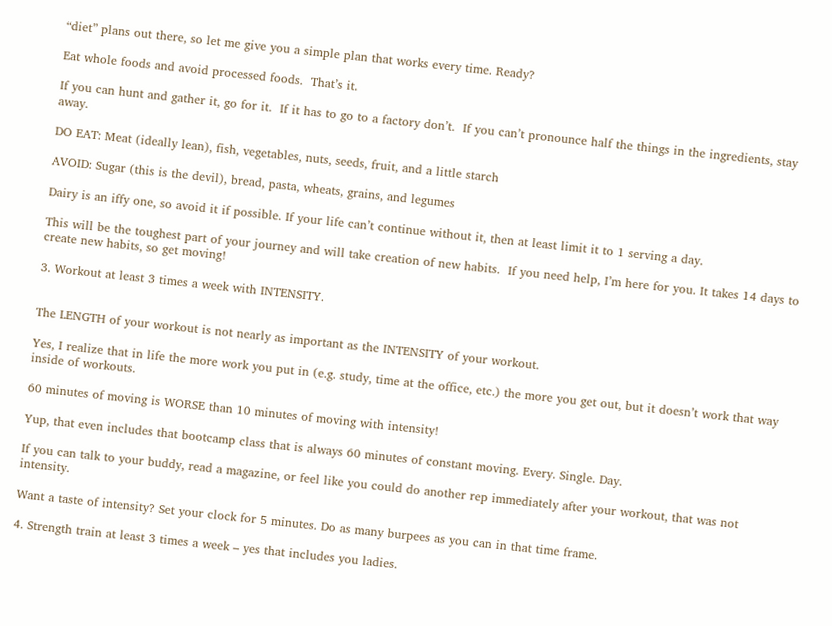“diet” plans out there, so let me give you a simple plan that works every time. Ready?

Eat whole foods and avoid processed foods.  That’s it.

If you can hunt and gather it, go for it.  If it has to go to a factory don’t.  If you can’t pronounce half the things in the ingredients, stay away.

DO EAT: Meat (ideally lean), fish, vegetables, nuts, seeds, fruit, and a little starch

AVOID: Sugar (this is the devil), bread, pasta, wheats, grains, and legumes

Dairy is an iffy one, so avoid it if possible. If your life can’t continue without it, then at least limit it to 1 serving a day.

This will be the toughest part of your journey and will take creation of new habits.  If you need help, I’m here for you. It takes 14 days to create new habits, so get moving!

3. Workout at least 3 times a week with INTENSITY.


The LENGTH of your workout is not nearly as important as the INTENSITY of your workout.

Yes, I realize that in life the more work you put in (e.g. study, time at the office, etc.) the more you get out, but it doesn’t work that way inside of workouts.

60 minutes of moving is WORSE than 10 minutes of moving with intensity!

Yup, that even includes that bootcamp class that is always 60 minutes of constant moving. Every. Single. Day.

If you can talk to your buddy, read a magazine, or feel like you could do another rep immediately after your workout, that was not intensity.

Want a taste of intensity? Set your clock for 5 minutes. Do as many burpees as you can in that time frame.

4. Strength train at least 3 times a week – yes that includes you ladies.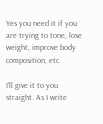Yes you need it if you are trying to tone, lose weight, improve body composition, etc.

I’ll give it to you straight. As I write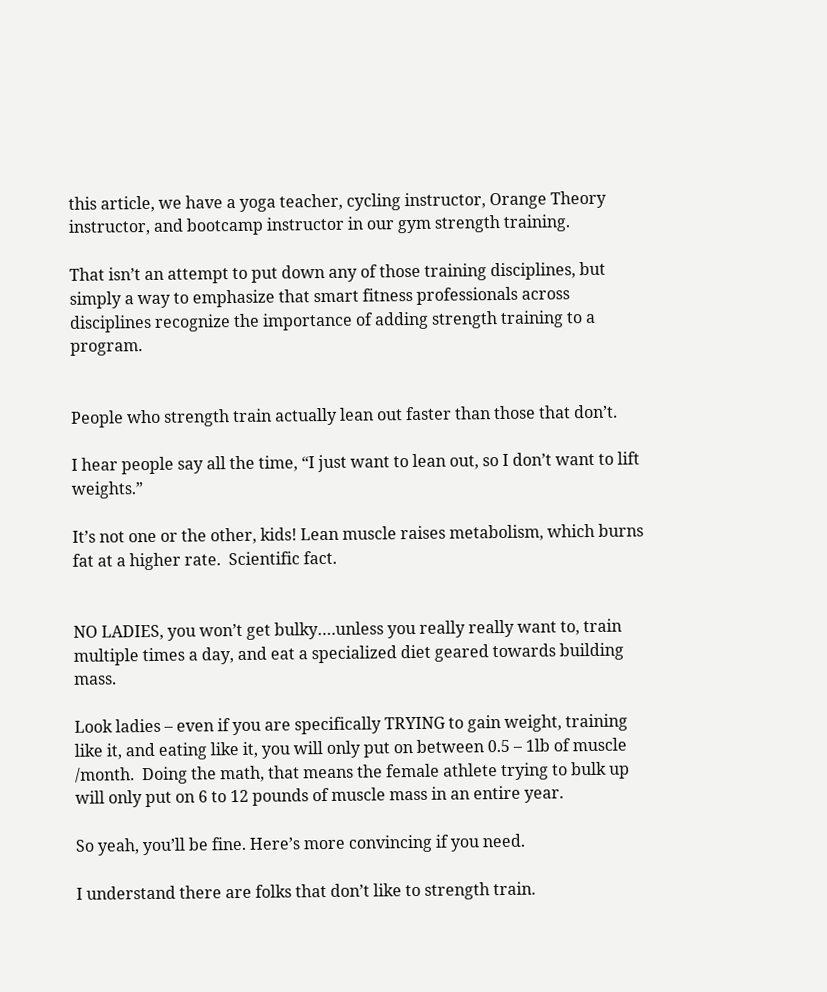this article, we have a yoga teacher, cycling instructor, Orange Theory instructor, and bootcamp instructor in our gym strength training.

That isn’t an attempt to put down any of those training disciplines, but simply a way to emphasize that smart fitness professionals across disciplines recognize the importance of adding strength training to a program.


People who strength train actually lean out faster than those that don’t.

I hear people say all the time, “I just want to lean out, so I don’t want to lift weights.”

It’s not one or the other, kids! Lean muscle raises metabolism, which burns fat at a higher rate.  Scientific fact.


NO LADIES, you won’t get bulky….unless you really really want to, train multiple times a day, and eat a specialized diet geared towards building mass.

Look ladies – even if you are specifically TRYING to gain weight, training like it, and eating like it, you will only put on between 0.5 – 1lb of muscle /month.  Doing the math, that means the female athlete trying to bulk up will only put on 6 to 12 pounds of muscle mass in an entire year.

So yeah, you’ll be fine. Here’s more convincing if you need.

I understand there are folks that don’t like to strength train.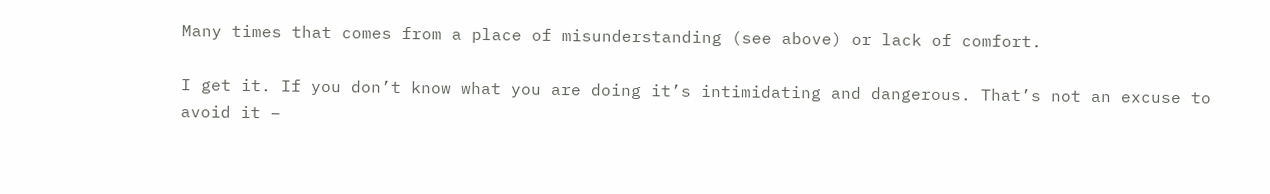Many times that comes from a place of misunderstanding (see above) or lack of comfort.

I get it. If you don’t know what you are doing it’s intimidating and dangerous. That’s not an excuse to avoid it –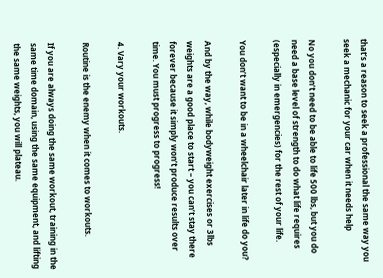that’s a reason to seek a professional the same way you seek a mechanic for your car when it needs help

No you don’t need to be able to life 500 lbs, but you do need a base level of strength to do what life requires (especially in emergencies) for the rest of your life.

You don’t want to be in a wheelchair later in life do you?

And by the way, while bodyweight exercises or 3lbs weights are a good place to start – you can’t stay there forever because it simply won’t produce results over time. You must progress to progress!

4. Vary your workouts.

Routine is the enemy when it comes to workouts.

If you are always doing the same workout, training in the same time domain, using the same equipment, and lifting the same weights, you will plateau.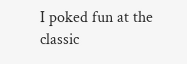I poked fun at the classic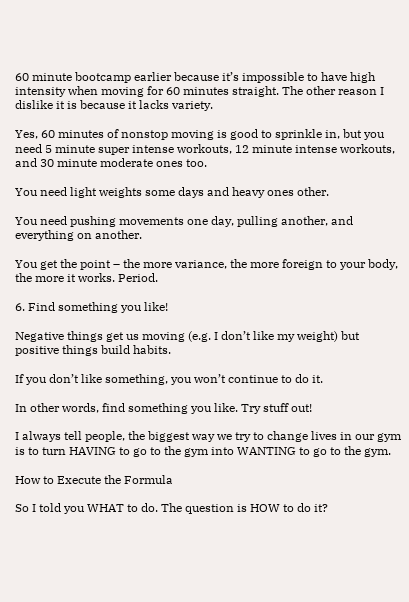60 minute bootcamp earlier because it’s impossible to have high intensity when moving for 60 minutes straight. The other reason I dislike it is because it lacks variety.

Yes, 60 minutes of nonstop moving is good to sprinkle in, but you need 5 minute super intense workouts, 12 minute intense workouts, and 30 minute moderate ones too.

You need light weights some days and heavy ones other.

You need pushing movements one day, pulling another, and everything on another.

You get the point – the more variance, the more foreign to your body, the more it works. Period.

6. Find something you like!

Negative things get us moving (e.g. I don’t like my weight) but positive things build habits.

If you don’t like something, you won’t continue to do it.

In other words, find something you like. Try stuff out!

I always tell people, the biggest way we try to change lives in our gym is to turn HAVING to go to the gym into WANTING to go to the gym.

How to Execute the Formula

So I told you WHAT to do. The question is HOW to do it?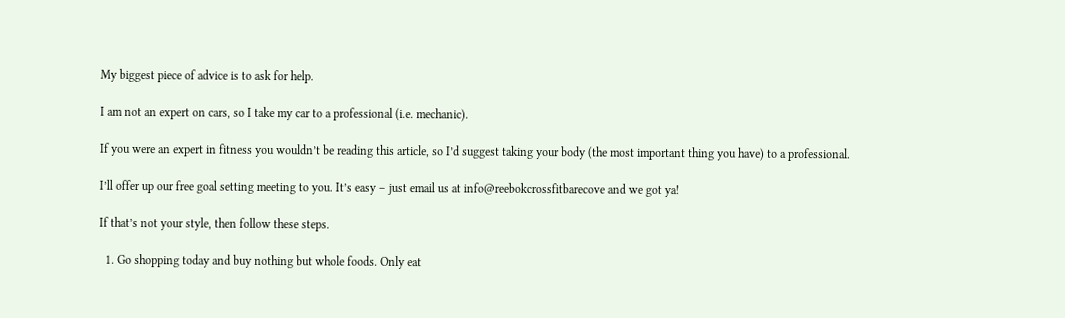My biggest piece of advice is to ask for help.

I am not an expert on cars, so I take my car to a professional (i.e. mechanic).

If you were an expert in fitness you wouldn’t be reading this article, so I’d suggest taking your body (the most important thing you have) to a professional.

I’ll offer up our free goal setting meeting to you. It’s easy – just email us at info@reebokcrossfitbarecove and we got ya!

If that’s not your style, then follow these steps.

  1. Go shopping today and buy nothing but whole foods. Only eat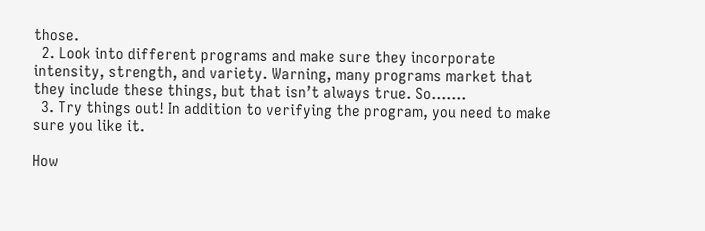those.
  2. Look into different programs and make sure they incorporate intensity, strength, and variety. Warning, many programs market that they include these things, but that isn’t always true. So…….
  3. Try things out! In addition to verifying the program, you need to make sure you like it.

How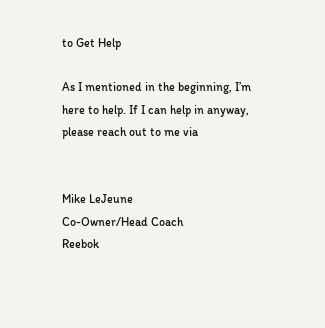to Get Help

As I mentioned in the beginning, I’m here to help. If I can help in anyway, please reach out to me via


Mike LeJeune
Co-Owner/Head Coach
Reebok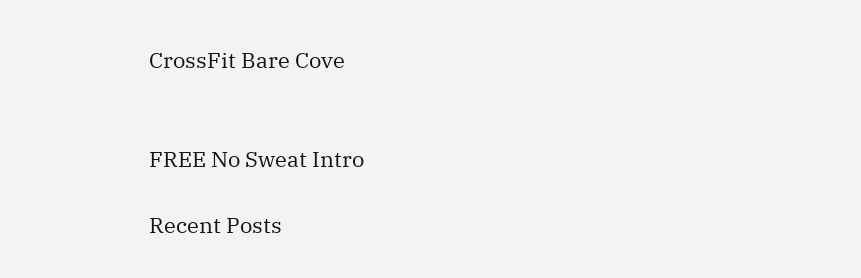CrossFit Bare Cove


FREE No Sweat Intro

Recent Posts